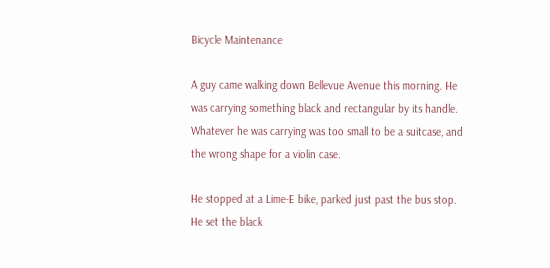Bicycle Maintenance

A guy came walking down Bellevue Avenue this morning. He was carrying something black and rectangular by its handle. Whatever he was carrying was too small to be a suitcase, and the wrong shape for a violin case.

He stopped at a Lime-E bike, parked just past the bus stop. He set the black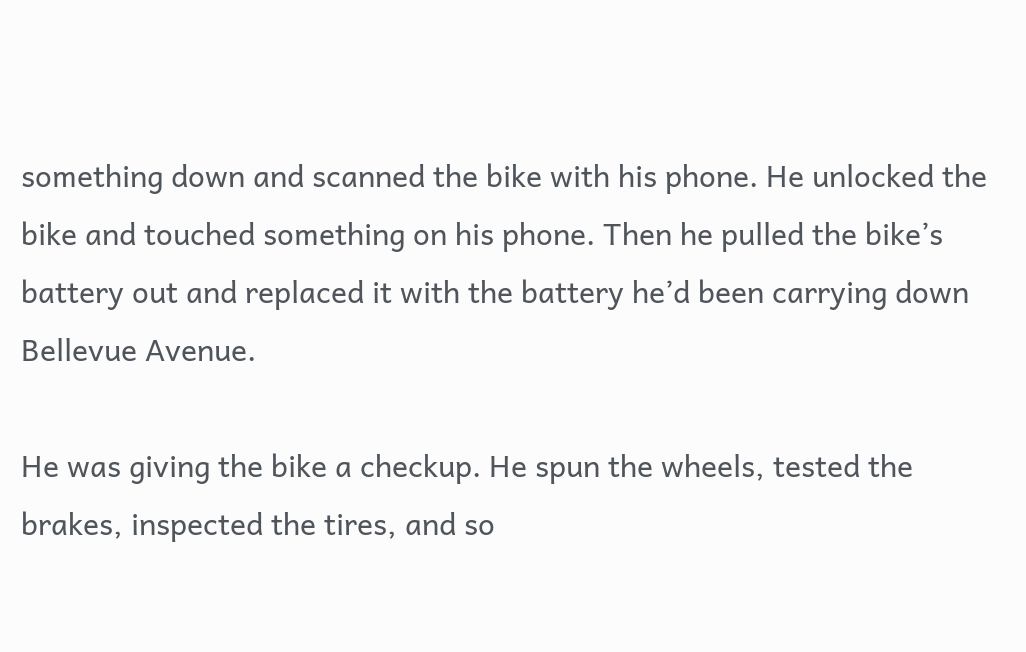something down and scanned the bike with his phone. He unlocked the bike and touched something on his phone. Then he pulled the bike’s battery out and replaced it with the battery he’d been carrying down Bellevue Avenue.

He was giving the bike a checkup. He spun the wheels, tested the brakes, inspected the tires, and so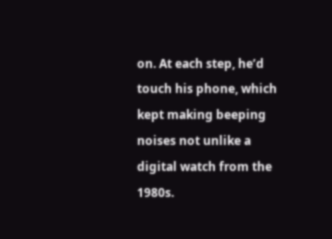on. At each step, he’d touch his phone, which kept making beeping noises not unlike a digital watch from the 1980s.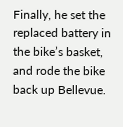Finally, he set the replaced battery in the bike’s basket, and rode the bike back up Bellevue.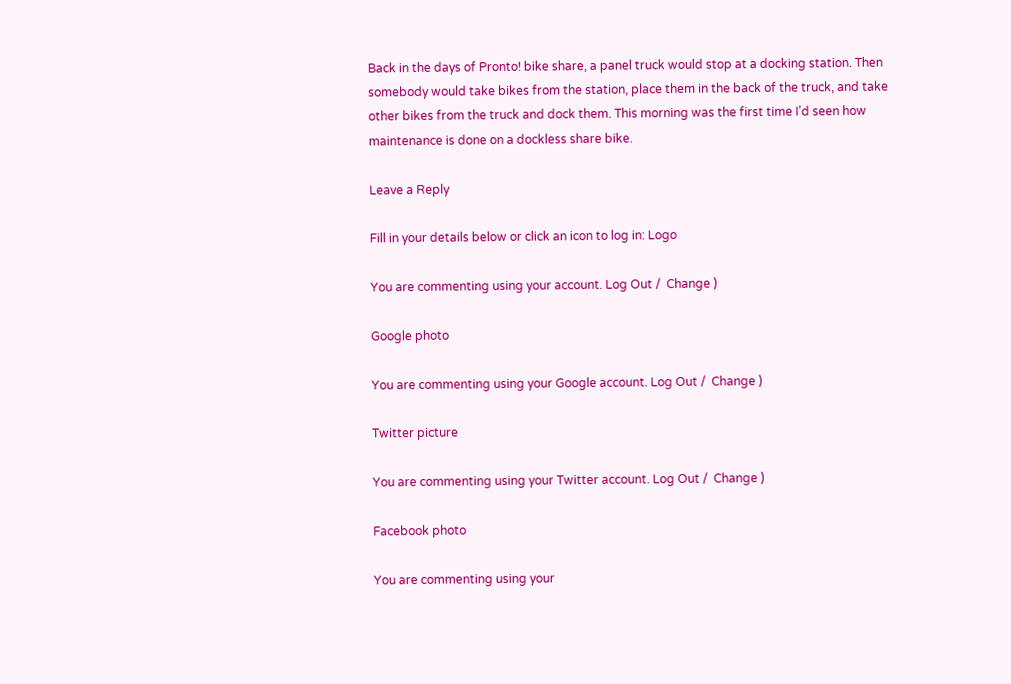Back in the days of Pronto! bike share, a panel truck would stop at a docking station. Then somebody would take bikes from the station, place them in the back of the truck, and take other bikes from the truck and dock them. This morning was the first time I’d seen how maintenance is done on a dockless share bike.

Leave a Reply

Fill in your details below or click an icon to log in: Logo

You are commenting using your account. Log Out /  Change )

Google photo

You are commenting using your Google account. Log Out /  Change )

Twitter picture

You are commenting using your Twitter account. Log Out /  Change )

Facebook photo

You are commenting using your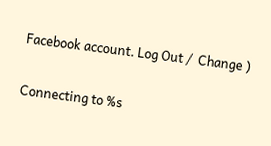Facebook account. Log Out /  Change )

Connecting to %s